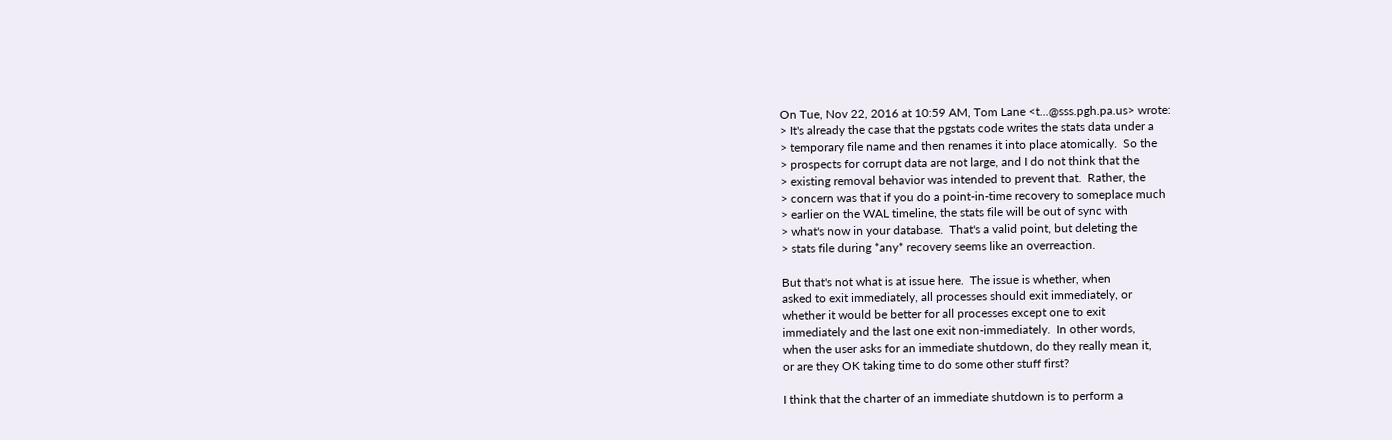On Tue, Nov 22, 2016 at 10:59 AM, Tom Lane <t...@sss.pgh.pa.us> wrote:
> It's already the case that the pgstats code writes the stats data under a
> temporary file name and then renames it into place atomically.  So the
> prospects for corrupt data are not large, and I do not think that the
> existing removal behavior was intended to prevent that.  Rather, the
> concern was that if you do a point-in-time recovery to someplace much
> earlier on the WAL timeline, the stats file will be out of sync with
> what's now in your database.  That's a valid point, but deleting the
> stats file during *any* recovery seems like an overreaction.

But that's not what is at issue here.  The issue is whether, when
asked to exit immediately, all processes should exit immediately, or
whether it would be better for all processes except one to exit
immediately and the last one exit non-immediately.  In other words,
when the user asks for an immediate shutdown, do they really mean it,
or are they OK taking time to do some other stuff first?

I think that the charter of an immediate shutdown is to perform a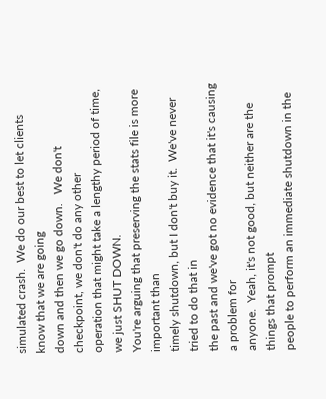simulated crash.  We do our best to let clients know that we are going
down and then we go down.   We don't checkpoint, we don't do any other
operation that might take a lengthy period of time, we just SHUT DOWN.
You're arguing that preserving the stats file is more important than
timely shutdown, but I don't buy it.  We've never tried to do that in
the past and we've got no evidence that it's causing a problem for
anyone.  Yeah, it's not good, but neither are the things that prompt
people to perform an immediate shutdown in the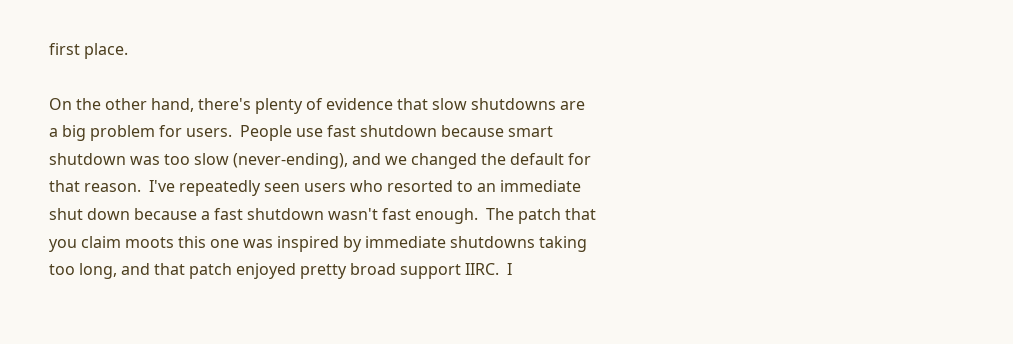first place.

On the other hand, there's plenty of evidence that slow shutdowns are
a big problem for users.  People use fast shutdown because smart
shutdown was too slow (never-ending), and we changed the default for
that reason.  I've repeatedly seen users who resorted to an immediate
shut down because a fast shutdown wasn't fast enough.  The patch that
you claim moots this one was inspired by immediate shutdowns taking
too long, and that patch enjoyed pretty broad support IIRC.  I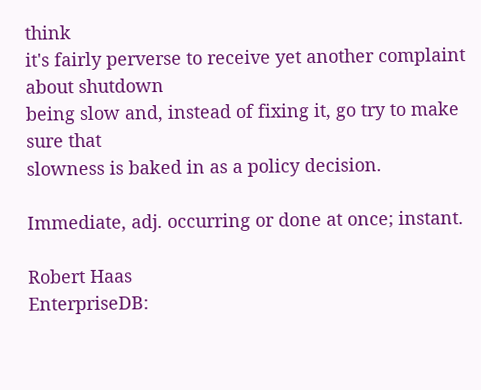think
it's fairly perverse to receive yet another complaint about shutdown
being slow and, instead of fixing it, go try to make sure that
slowness is baked in as a policy decision.

Immediate, adj. occurring or done at once; instant.

Robert Haas
EnterpriseDB: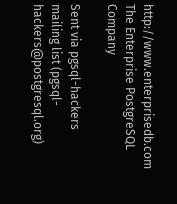http://www.enterprisedb.com
The Enterprise PostgreSQL Company

Sent via pgsql-hackers mailing list (pgsql-hackers@postgresql.org)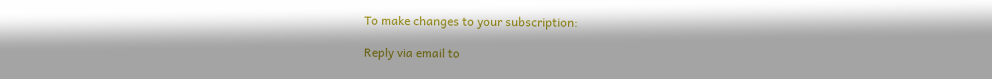To make changes to your subscription:

Reply via email to